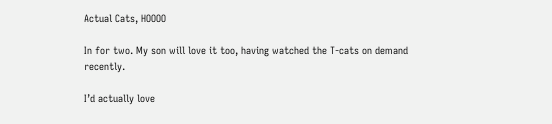Actual Cats, HOOOO

In for two. My son will love it too, having watched the T-cats on demand recently.

I’d actually love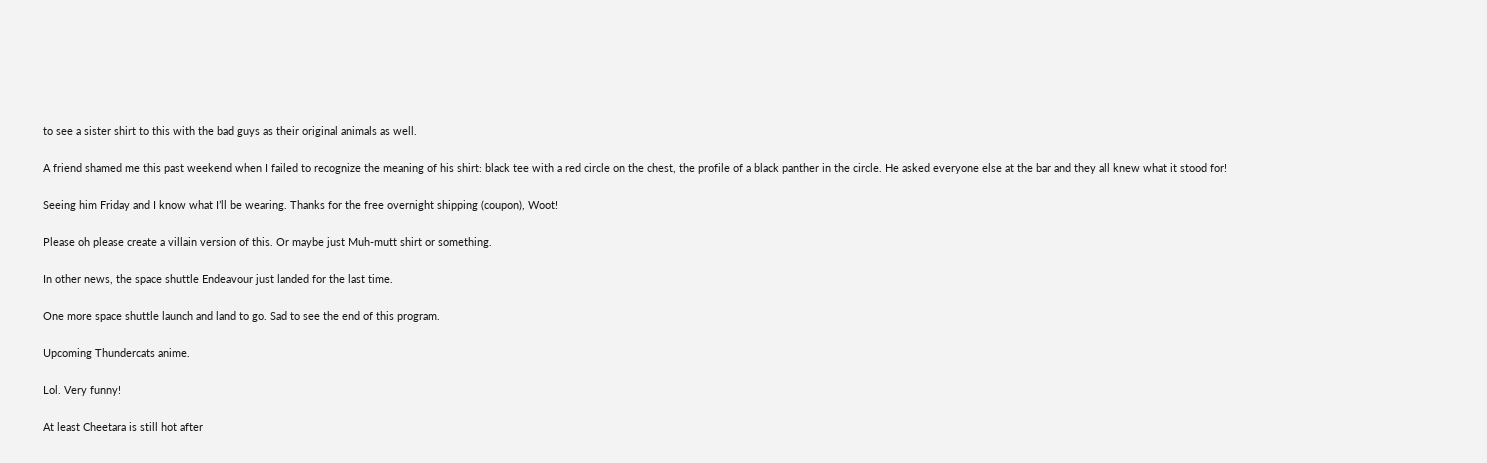to see a sister shirt to this with the bad guys as their original animals as well.

A friend shamed me this past weekend when I failed to recognize the meaning of his shirt: black tee with a red circle on the chest, the profile of a black panther in the circle. He asked everyone else at the bar and they all knew what it stood for!

Seeing him Friday and I know what I’ll be wearing. Thanks for the free overnight shipping (coupon), Woot!

Please oh please create a villain version of this. Or maybe just Muh-mutt shirt or something.

In other news, the space shuttle Endeavour just landed for the last time.

One more space shuttle launch and land to go. Sad to see the end of this program.

Upcoming Thundercats anime.

Lol. Very funny!

At least Cheetara is still hot after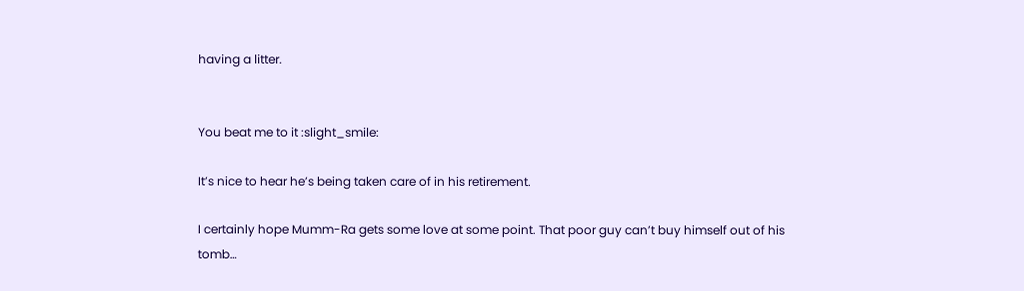having a litter.


You beat me to it :slight_smile:

It’s nice to hear he’s being taken care of in his retirement.

I certainly hope Mumm-Ra gets some love at some point. That poor guy can’t buy himself out of his tomb…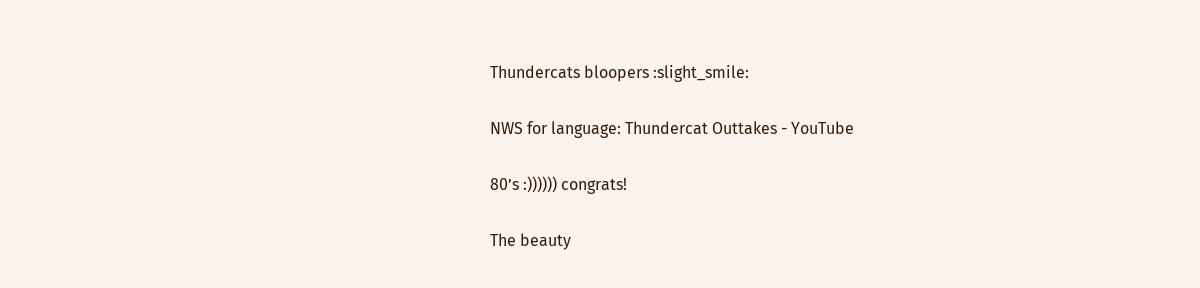Thundercats bloopers :slight_smile:

NWS for language: Thundercat Outtakes - YouTube

80’s :)))))) congrats!

The beauty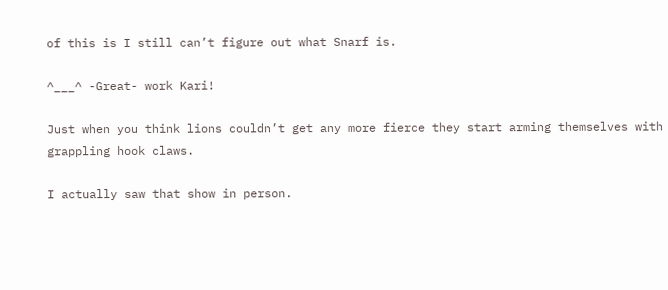of this is I still can’t figure out what Snarf is.

^___^ -Great- work Kari!

Just when you think lions couldn’t get any more fierce they start arming themselves with grappling hook claws.

I actually saw that show in person.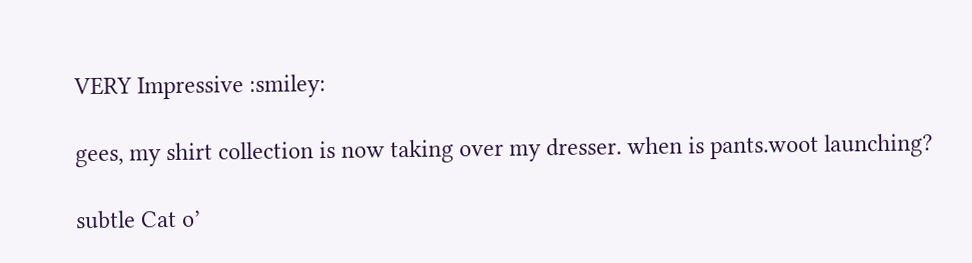VERY Impressive :smiley:

gees, my shirt collection is now taking over my dresser. when is pants.woot launching?

subtle Cat o’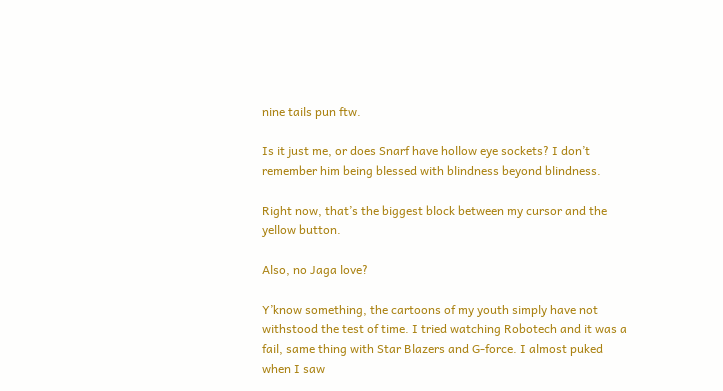nine tails pun ftw.

Is it just me, or does Snarf have hollow eye sockets? I don’t remember him being blessed with blindness beyond blindness.

Right now, that’s the biggest block between my cursor and the yellow button.

Also, no Jaga love?

Y’know something, the cartoons of my youth simply have not withstood the test of time. I tried watching Robotech and it was a fail, same thing with Star Blazers and G-force. I almost puked when I saw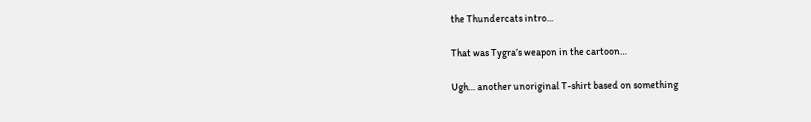the Thundercats intro…

That was Tygra’s weapon in the cartoon…

Ugh… another unoriginal T-shirt based on something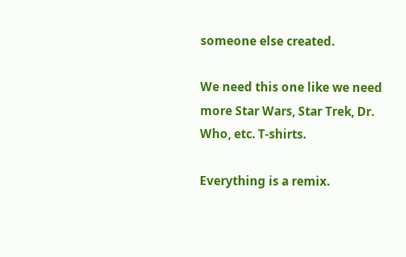someone else created.

We need this one like we need more Star Wars, Star Trek, Dr. Who, etc. T-shirts.

Everything is a remix.